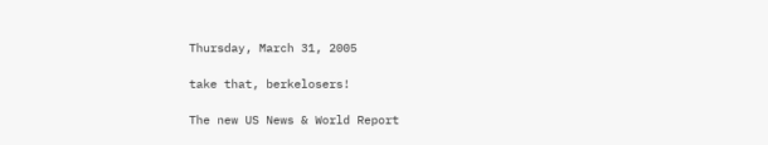Thursday, March 31, 2005

take that, berkelosers!

The new US News & World Report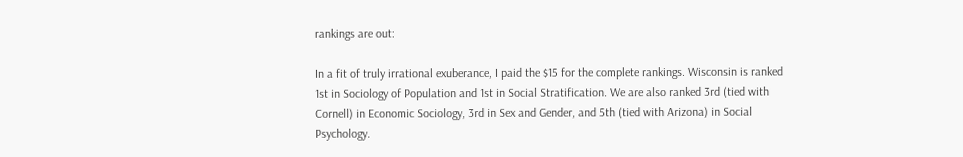rankings are out:

In a fit of truly irrational exuberance, I paid the $15 for the complete rankings. Wisconsin is ranked 1st in Sociology of Population and 1st in Social Stratification. We are also ranked 3rd (tied with Cornell) in Economic Sociology, 3rd in Sex and Gender, and 5th (tied with Arizona) in Social Psychology.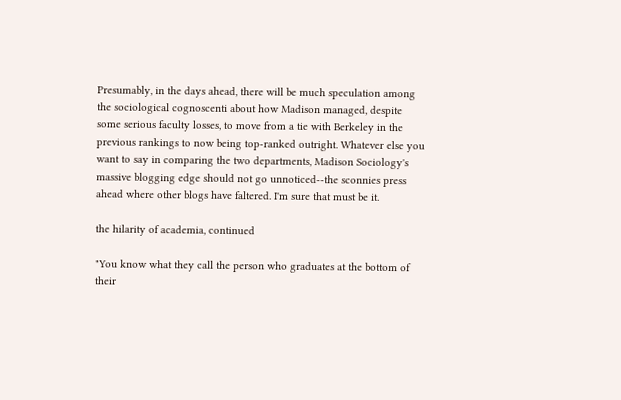Presumably, in the days ahead, there will be much speculation among the sociological cognoscenti about how Madison managed, despite some serious faculty losses, to move from a tie with Berkeley in the previous rankings to now being top-ranked outright. Whatever else you want to say in comparing the two departments, Madison Sociology's massive blogging edge should not go unnoticed--the sconnies press ahead where other blogs have faltered. I'm sure that must be it.

the hilarity of academia, continued

"You know what they call the person who graduates at the bottom of their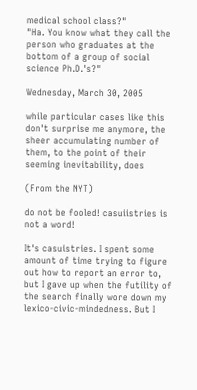medical school class?"
"Ha. You know what they call the person who graduates at the bottom of a group of social science Ph.D.'s?"

Wednesday, March 30, 2005

while particular cases like this don't surprise me anymore, the sheer accumulating number of them, to the point of their seeming inevitability, does

(From the NYT)

do not be fooled! casuiistries is not a word!

It's casuistries. I spent some amount of time trying to figure out how to report an error to, but I gave up when the futility of the search finally wore down my lexico-civic-mindedness. But I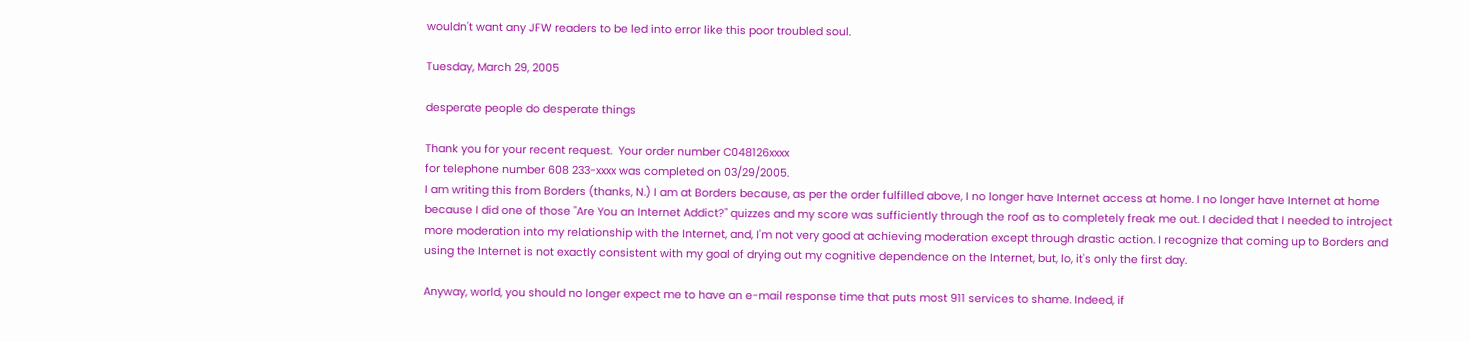wouldn't want any JFW readers to be led into error like this poor troubled soul.

Tuesday, March 29, 2005

desperate people do desperate things

Thank you for your recent request.  Your order number C048126xxxx
for telephone number 608 233-xxxx was completed on 03/29/2005.
I am writing this from Borders (thanks, N.) I am at Borders because, as per the order fulfilled above, I no longer have Internet access at home. I no longer have Internet at home because I did one of those "Are You an Internet Addict?" quizzes and my score was sufficiently through the roof as to completely freak me out. I decided that I needed to introject more moderation into my relationship with the Internet, and, I'm not very good at achieving moderation except through drastic action. I recognize that coming up to Borders and using the Internet is not exactly consistent with my goal of drying out my cognitive dependence on the Internet, but, lo, it's only the first day.

Anyway, world, you should no longer expect me to have an e-mail response time that puts most 911 services to shame. Indeed, if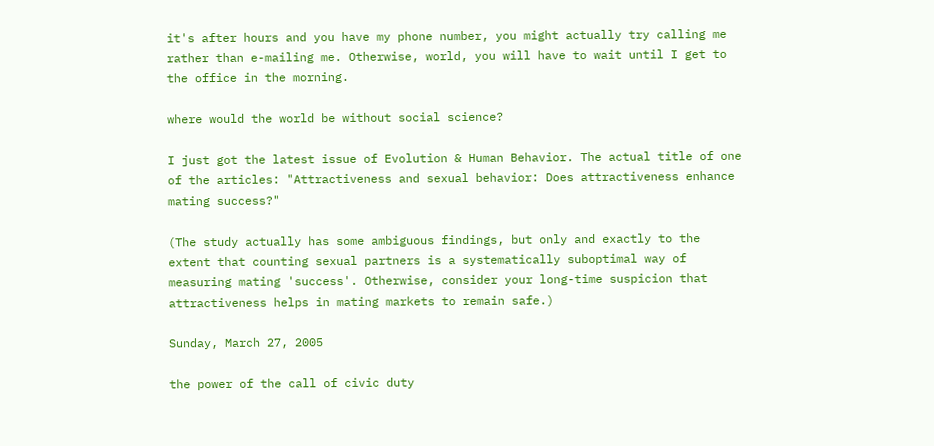it's after hours and you have my phone number, you might actually try calling me rather than e-mailing me. Otherwise, world, you will have to wait until I get to the office in the morning.

where would the world be without social science?

I just got the latest issue of Evolution & Human Behavior. The actual title of one of the articles: "Attractiveness and sexual behavior: Does attractiveness enhance mating success?"

(The study actually has some ambiguous findings, but only and exactly to the extent that counting sexual partners is a systematically suboptimal way of measuring mating 'success'. Otherwise, consider your long-time suspicion that attractiveness helps in mating markets to remain safe.)

Sunday, March 27, 2005

the power of the call of civic duty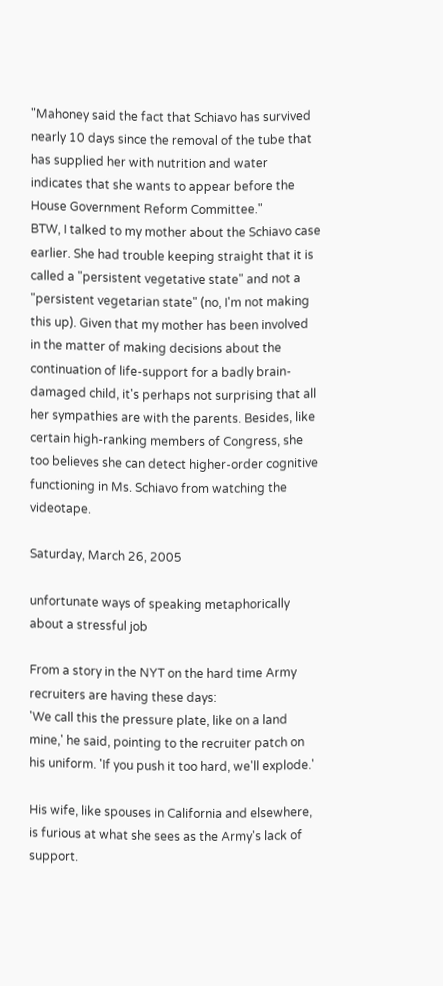"Mahoney said the fact that Schiavo has survived nearly 10 days since the removal of the tube that has supplied her with nutrition and water indicates that she wants to appear before the House Government Reform Committee."
BTW, I talked to my mother about the Schiavo case earlier. She had trouble keeping straight that it is called a "persistent vegetative state" and not a "persistent vegetarian state" (no, I'm not making this up). Given that my mother has been involved in the matter of making decisions about the continuation of life-support for a badly brain-damaged child, it's perhaps not surprising that all her sympathies are with the parents. Besides, like certain high-ranking members of Congress, she too believes she can detect higher-order cognitive functioning in Ms. Schiavo from watching the videotape.

Saturday, March 26, 2005

unfortunate ways of speaking metaphorically about a stressful job

From a story in the NYT on the hard time Army recruiters are having these days:
'We call this the pressure plate, like on a land mine,' he said, pointing to the recruiter patch on his uniform. 'If you push it too hard, we'll explode.'

His wife, like spouses in California and elsewhere, is furious at what she sees as the Army's lack of support.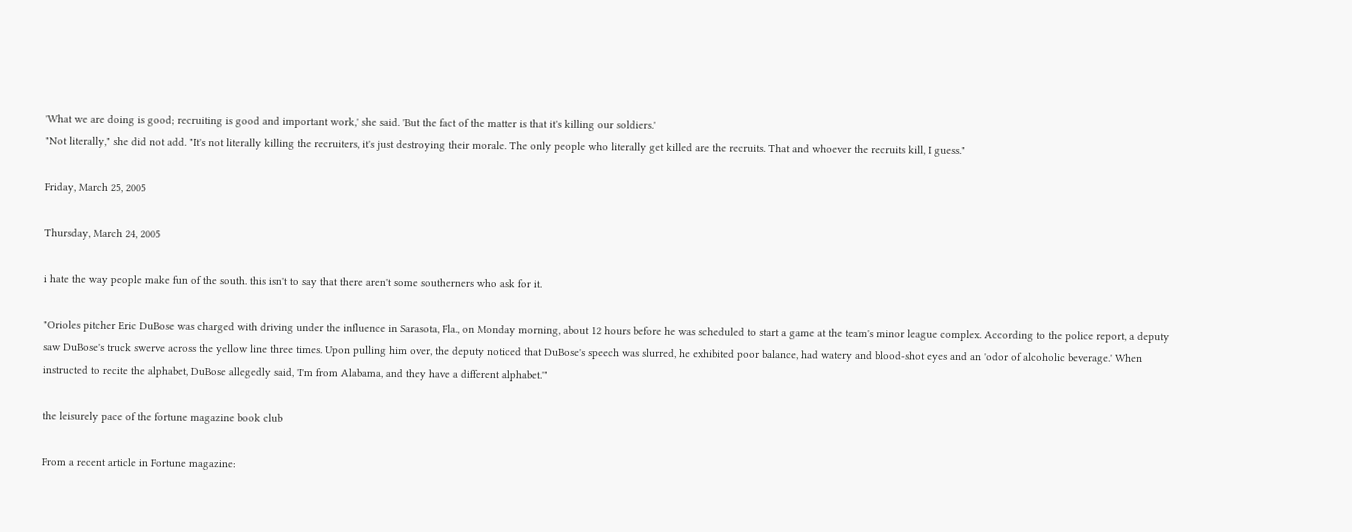'What we are doing is good; recruiting is good and important work,' she said. 'But the fact of the matter is that it's killing our soldiers.'
"Not literally," she did not add. "It's not literally killing the recruiters, it's just destroying their morale. The only people who literally get killed are the recruits. That and whoever the recruits kill, I guess."

Friday, March 25, 2005

Thursday, March 24, 2005

i hate the way people make fun of the south. this isn't to say that there aren't some southerners who ask for it.

"Orioles pitcher Eric DuBose was charged with driving under the influence in Sarasota, Fla., on Monday morning, about 12 hours before he was scheduled to start a game at the team's minor league complex. According to the police report, a deputy saw DuBose's truck swerve across the yellow line three times. Upon pulling him over, the deputy noticed that DuBose's speech was slurred, he exhibited poor balance, had watery and blood-shot eyes and an 'odor of alcoholic beverage.' When instructed to recite the alphabet, DuBose allegedly said, 'I'm from Alabama, and they have a different alphabet.'"

the leisurely pace of the fortune magazine book club

From a recent article in Fortune magazine: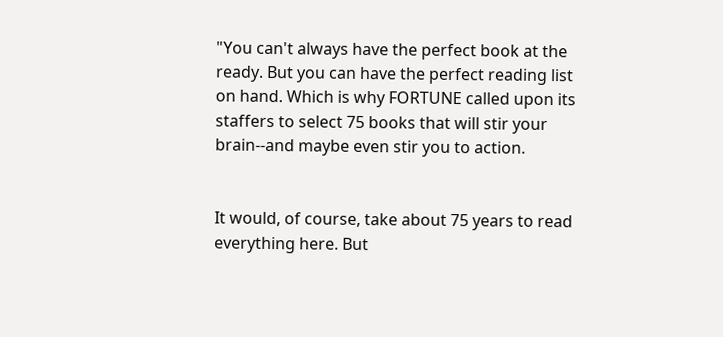"You can't always have the perfect book at the ready. But you can have the perfect reading list on hand. Which is why FORTUNE called upon its staffers to select 75 books that will stir your brain--and maybe even stir you to action.


It would, of course, take about 75 years to read everything here. But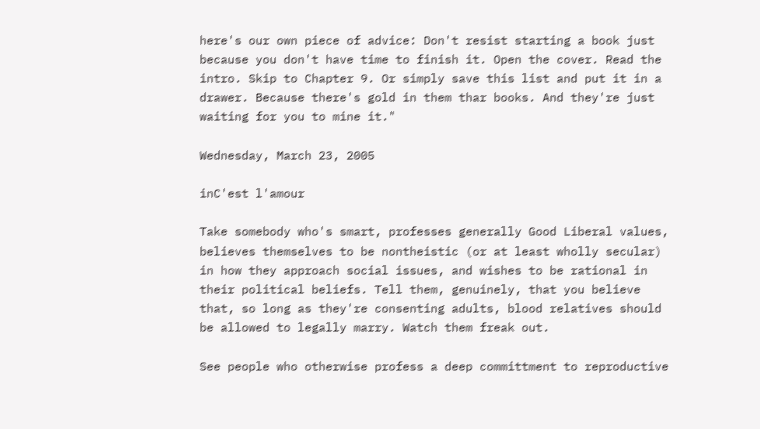here's our own piece of advice: Don't resist starting a book just because you don't have time to finish it. Open the cover. Read the intro. Skip to Chapter 9. Or simply save this list and put it in a drawer. Because there's gold in them thar books. And they're just waiting for you to mine it."

Wednesday, March 23, 2005

inC'est l'amour

Take somebody who's smart, professes generally Good Liberal values, believes themselves to be nontheistic (or at least wholly secular) in how they approach social issues, and wishes to be rational in their political beliefs. Tell them, genuinely, that you believe that, so long as they're consenting adults, blood relatives should be allowed to legally marry. Watch them freak out.

See people who otherwise profess a deep committment to reproductive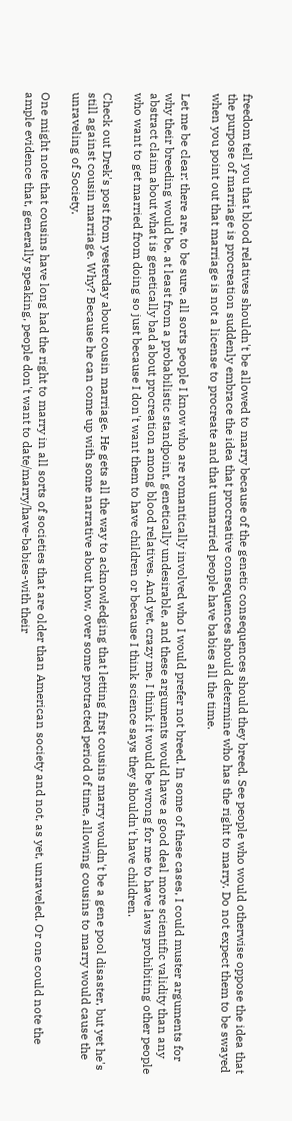freedom tell you that blood relatives shouldn't be allowed to marry because of the genetic consequences should they breed. See people who would otherwise oppose the idea that the purpose of marriage is procreation suddenly embrace the idea that procreative consequences should determine who has the right to marry. Do not expect them to be swayed when you point out that marriage is not a license to procreate and that unmarried people have babies all the time.

Let me be clear: there are, to be sure, all sorts people I know who are romantically involved who I would prefer not breed. In some of these cases, I could muster arguments for why their breeding would be, at least from a probabilistic standpoint, genetically undesirable, and these arguments would have a good deal more scientific validity than any abstract claim about what is genetically bad about procreation among blood relatives. And yet, crazy me, I think it would be wrong for me to have laws prohibiting other people who want to get married from doing so just because I don't want them to have children or because I think science says they shouldn't have children.

Check out Drek's post from yesterday about cousin marriage. He gets all the way to acknowledging that letting first cousins marry wouldn't be a gene pool disaster, but yet he's still against cousin marriage. Why? Because he can come up with some narrative about how, over some protracted period of time, allowing cousins to marry would cause the unraveling of Society.

One might note that cousins have long had the right to marry in all sorts of societies that are older than American society and not, as yet, unraveled. Or one could note the ample evidence that, generally speaking, people don't want to date/marry/have-babies-with their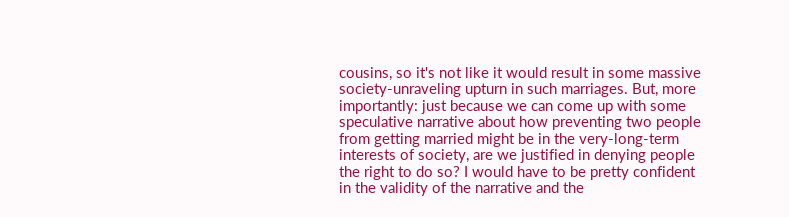cousins, so it's not like it would result in some massive society-unraveling upturn in such marriages. But, more importantly: just because we can come up with some speculative narrative about how preventing two people from getting married might be in the very-long-term interests of society, are we justified in denying people the right to do so? I would have to be pretty confident in the validity of the narrative and the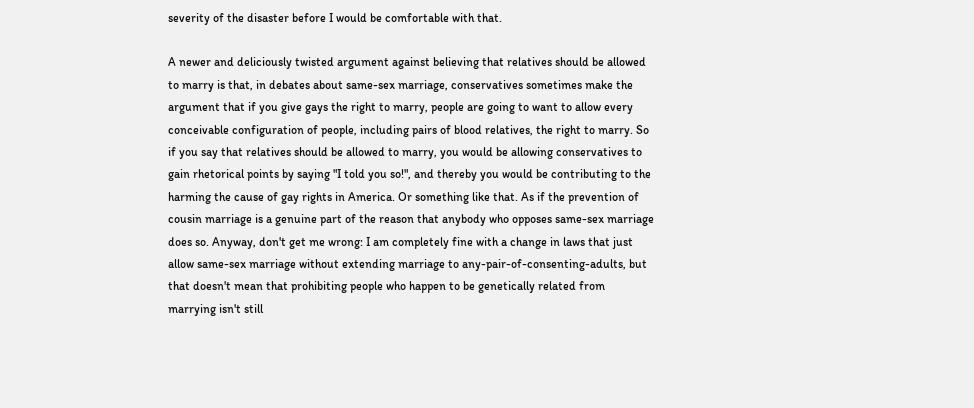severity of the disaster before I would be comfortable with that.

A newer and deliciously twisted argument against believing that relatives should be allowed to marry is that, in debates about same-sex marriage, conservatives sometimes make the argument that if you give gays the right to marry, people are going to want to allow every conceivable configuration of people, including pairs of blood relatives, the right to marry. So if you say that relatives should be allowed to marry, you would be allowing conservatives to gain rhetorical points by saying "I told you so!", and thereby you would be contributing to the harming the cause of gay rights in America. Or something like that. As if the prevention of cousin marriage is a genuine part of the reason that anybody who opposes same-sex marriage does so. Anyway, don't get me wrong: I am completely fine with a change in laws that just allow same-sex marriage without extending marriage to any-pair-of-consenting-adults, but that doesn't mean that prohibiting people who happen to be genetically related from marrying isn't still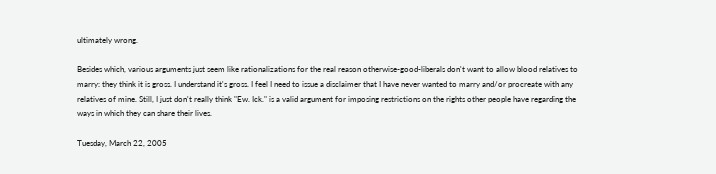ultimately wrong.

Besides which, various arguments just seem like rationalizations for the real reason otherwise-good-liberals don't want to allow blood relatives to marry: they think it is gross. I understand it's gross. I feel I need to issue a disclaimer that I have never wanted to marry and/or procreate with any relatives of mine. Still, I just don't really think "Ew. Ick." is a valid argument for imposing restrictions on the rights other people have regarding the ways in which they can share their lives.

Tuesday, March 22, 2005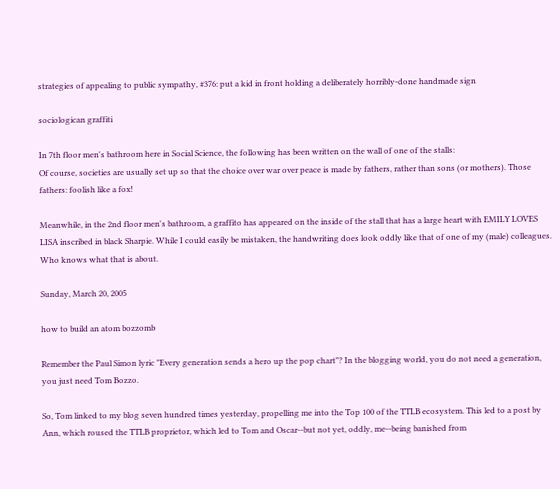strategies of appealing to public sympathy, #376: put a kid in front holding a deliberately horribly-done handmade sign

sociologican graffiti

In 7th floor men's bathroom here in Social Science, the following has been written on the wall of one of the stalls:
Of course, societies are usually set up so that the choice over war over peace is made by fathers, rather than sons (or mothers). Those fathers: foolish like a fox!

Meanwhile, in the 2nd floor men's bathroom, a graffito has appeared on the inside of the stall that has a large heart with EMILY LOVES LISA inscribed in black Sharpie. While I could easily be mistaken, the handwriting does look oddly like that of one of my (male) colleagues. Who knows what that is about.

Sunday, March 20, 2005

how to build an atom bozzomb

Remember the Paul Simon lyric "Every generation sends a hero up the pop chart"? In the blogging world, you do not need a generation, you just need Tom Bozzo.

So, Tom linked to my blog seven hundred times yesterday, propelling me into the Top 100 of the TTLB ecosystem. This led to a post by Ann, which roused the TTLB proprietor, which led to Tom and Oscar--but not yet, oddly, me--being banished from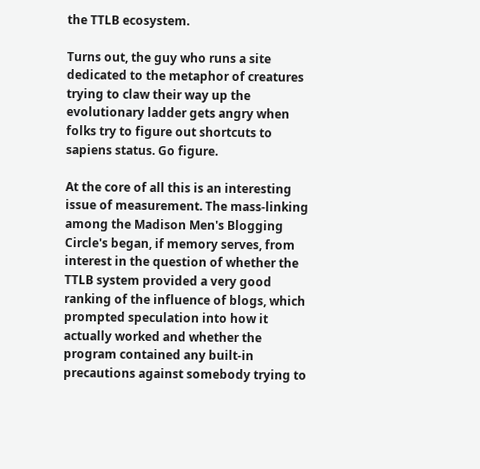the TTLB ecosystem.

Turns out, the guy who runs a site dedicated to the metaphor of creatures trying to claw their way up the evolutionary ladder gets angry when folks try to figure out shortcuts to sapiens status. Go figure.

At the core of all this is an interesting issue of measurement. The mass-linking among the Madison Men's Blogging Circle's began, if memory serves, from interest in the question of whether the TTLB system provided a very good ranking of the influence of blogs, which prompted speculation into how it actually worked and whether the program contained any built-in precautions against somebody trying to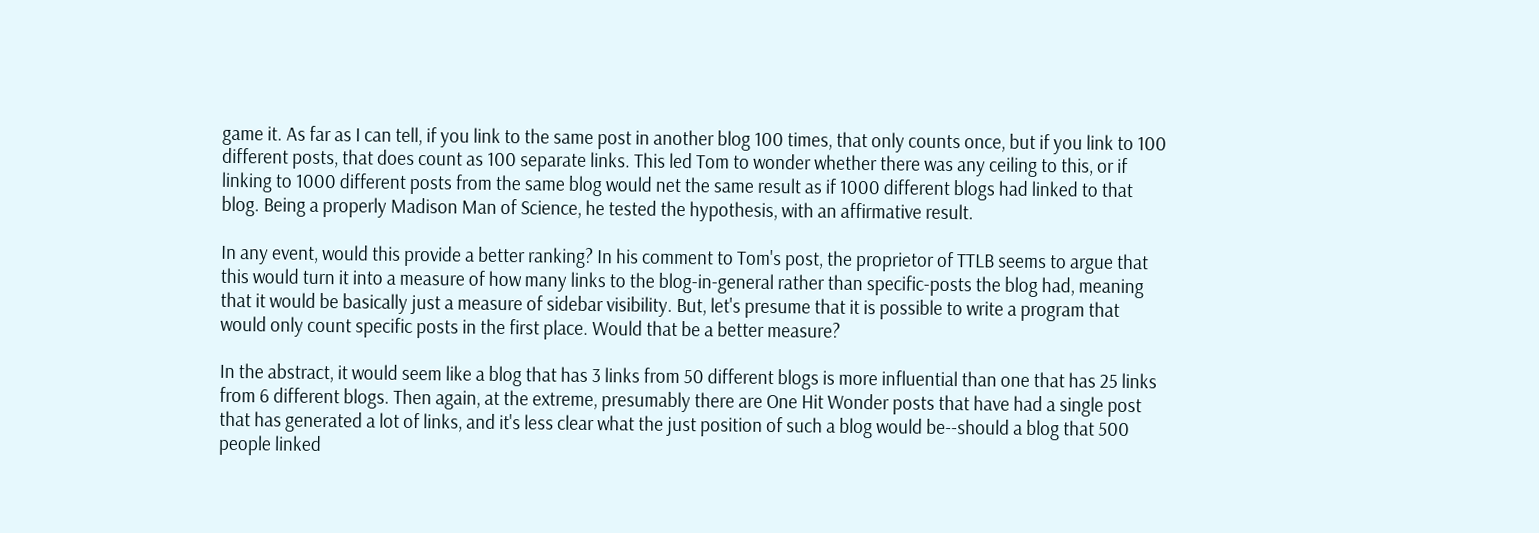game it. As far as I can tell, if you link to the same post in another blog 100 times, that only counts once, but if you link to 100 different posts, that does count as 100 separate links. This led Tom to wonder whether there was any ceiling to this, or if linking to 1000 different posts from the same blog would net the same result as if 1000 different blogs had linked to that blog. Being a properly Madison Man of Science, he tested the hypothesis, with an affirmative result.

In any event, would this provide a better ranking? In his comment to Tom's post, the proprietor of TTLB seems to argue that this would turn it into a measure of how many links to the blog-in-general rather than specific-posts the blog had, meaning that it would be basically just a measure of sidebar visibility. But, let's presume that it is possible to write a program that would only count specific posts in the first place. Would that be a better measure?

In the abstract, it would seem like a blog that has 3 links from 50 different blogs is more influential than one that has 25 links from 6 different blogs. Then again, at the extreme, presumably there are One Hit Wonder posts that have had a single post that has generated a lot of links, and it's less clear what the just position of such a blog would be--should a blog that 500 people linked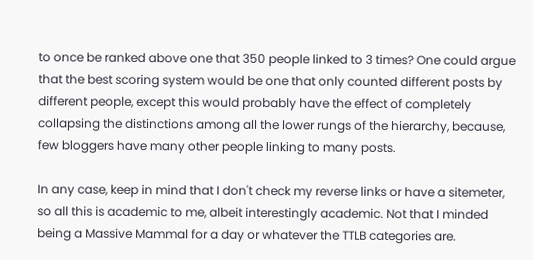to once be ranked above one that 350 people linked to 3 times? One could argue that the best scoring system would be one that only counted different posts by different people, except this would probably have the effect of completely collapsing the distinctions among all the lower rungs of the hierarchy, because, few bloggers have many other people linking to many posts.

In any case, keep in mind that I don't check my reverse links or have a sitemeter, so all this is academic to me, albeit interestingly academic. Not that I minded being a Massive Mammal for a day or whatever the TTLB categories are.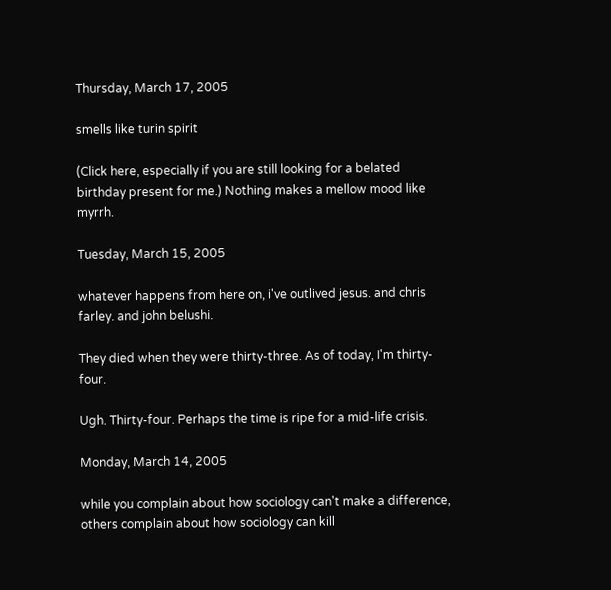Thursday, March 17, 2005

smells like turin spirit

(Click here, especially if you are still looking for a belated birthday present for me.) Nothing makes a mellow mood like myrrh.

Tuesday, March 15, 2005

whatever happens from here on, i've outlived jesus. and chris farley. and john belushi.

They died when they were thirty-three. As of today, I'm thirty-four.

Ugh. Thirty-four. Perhaps the time is ripe for a mid-life crisis.

Monday, March 14, 2005

while you complain about how sociology can't make a difference, others complain about how sociology can kill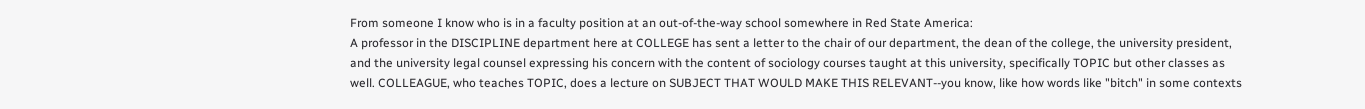From someone I know who is in a faculty position at an out-of-the-way school somewhere in Red State America:
A professor in the DISCIPLINE department here at COLLEGE has sent a letter to the chair of our department, the dean of the college, the university president, and the university legal counsel expressing his concern with the content of sociology courses taught at this university, specifically TOPIC but other classes as well. COLLEAGUE, who teaches TOPIC, does a lecture on SUBJECT THAT WOULD MAKE THIS RELEVANT--you know, like how words like "bitch" in some contexts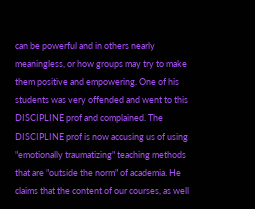can be powerful and in others nearly meaningless, or how groups may try to make them positive and empowering. One of his students was very offended and went to this DISCIPLINE prof and complained. The DISCIPLINE prof is now accusing us of using "emotionally traumatizing" teaching methods that are "outside the norm" of academia. He claims that the content of our courses, as well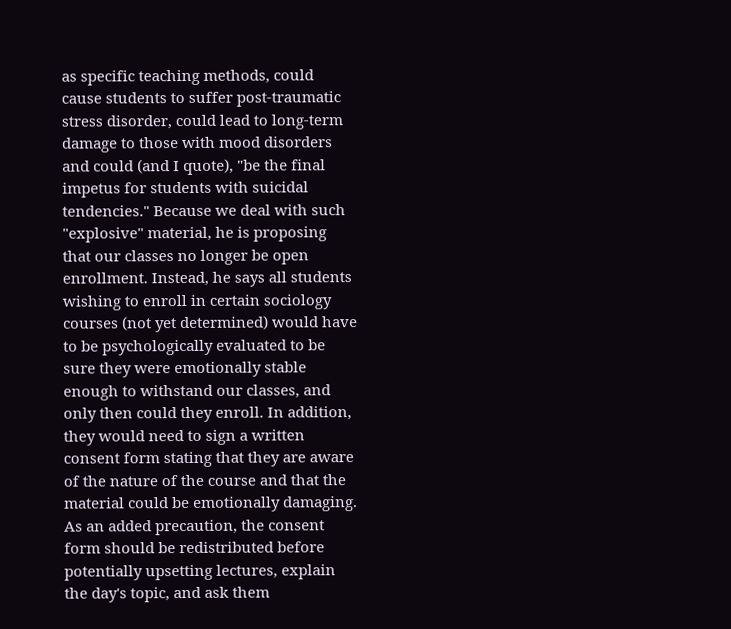as specific teaching methods, could cause students to suffer post-traumatic stress disorder, could lead to long-term damage to those with mood disorders and could (and I quote), "be the final impetus for students with suicidal tendencies." Because we deal with such "explosive" material, he is proposing that our classes no longer be open enrollment. Instead, he says all students wishing to enroll in certain sociology courses (not yet determined) would have to be psychologically evaluated to be sure they were emotionally stable enough to withstand our classes, and only then could they enroll. In addition, they would need to sign a written consent form stating that they are aware of the nature of the course and that the material could be emotionally damaging. As an added precaution, the consent form should be redistributed before potentially upsetting lectures, explain the day's topic, and ask them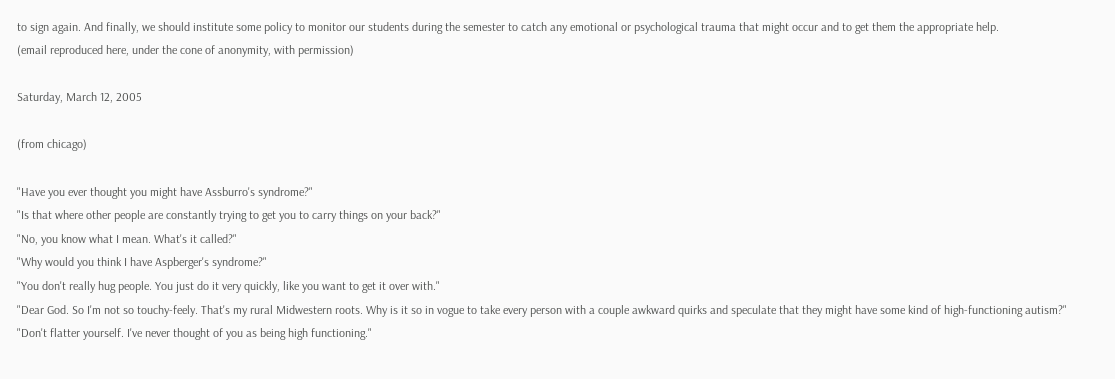to sign again. And finally, we should institute some policy to monitor our students during the semester to catch any emotional or psychological trauma that might occur and to get them the appropriate help.
(email reproduced here, under the cone of anonymity, with permission)

Saturday, March 12, 2005

(from chicago)

"Have you ever thought you might have Assburro's syndrome?"
"Is that where other people are constantly trying to get you to carry things on your back?"
"No, you know what I mean. What's it called?"
"Why would you think I have Aspberger's syndrome?"
"You don't really hug people. You just do it very quickly, like you want to get it over with."
"Dear God. So I'm not so touchy-feely. That's my rural Midwestern roots. Why is it so in vogue to take every person with a couple awkward quirks and speculate that they might have some kind of high-functioning autism?"
"Don't flatter yourself. I've never thought of you as being high functioning."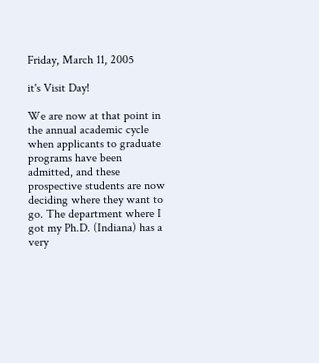Friday, March 11, 2005

it's Visit Day!

We are now at that point in the annual academic cycle when applicants to graduate programs have been admitted, and these prospective students are now deciding where they want to go. The department where I got my Ph.D. (Indiana) has a very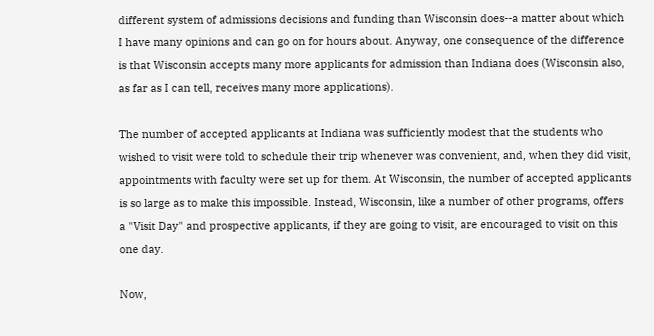different system of admissions decisions and funding than Wisconsin does--a matter about which I have many opinions and can go on for hours about. Anyway, one consequence of the difference is that Wisconsin accepts many more applicants for admission than Indiana does (Wisconsin also, as far as I can tell, receives many more applications).

The number of accepted applicants at Indiana was sufficiently modest that the students who wished to visit were told to schedule their trip whenever was convenient, and, when they did visit, appointments with faculty were set up for them. At Wisconsin, the number of accepted applicants is so large as to make this impossible. Instead, Wisconsin, like a number of other programs, offers a "Visit Day" and prospective applicants, if they are going to visit, are encouraged to visit on this one day.

Now,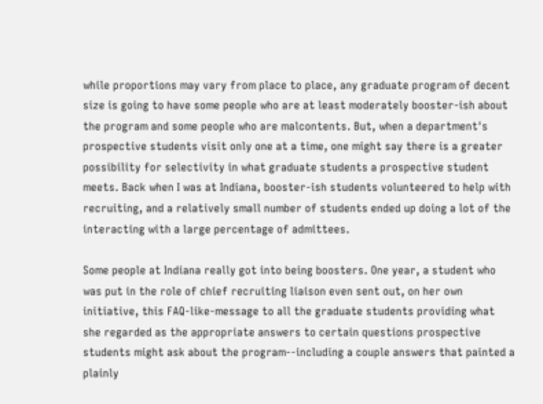while proportions may vary from place to place, any graduate program of decent size is going to have some people who are at least moderately booster-ish about the program and some people who are malcontents. But, when a department's prospective students visit only one at a time, one might say there is a greater possibility for selectivity in what graduate students a prospective student meets. Back when I was at Indiana, booster-ish students volunteered to help with recruiting, and a relatively small number of students ended up doing a lot of the interacting with a large percentage of admittees.

Some people at Indiana really got into being boosters. One year, a student who was put in the role of chief recruiting liaison even sent out, on her own initiative, this FAQ-like-message to all the graduate students providing what she regarded as the appropriate answers to certain questions prospective students might ask about the program--including a couple answers that painted a plainly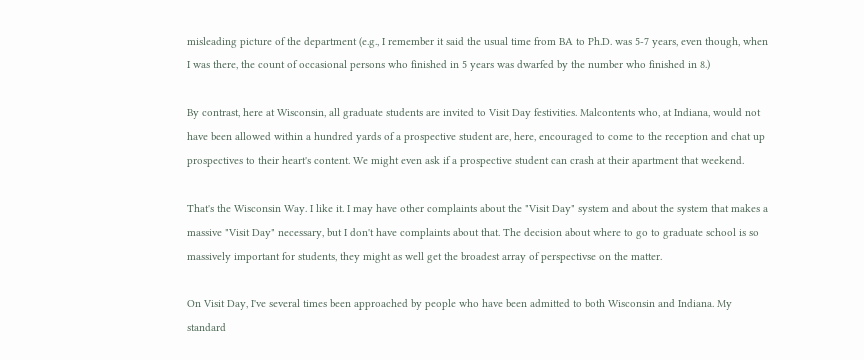misleading picture of the department (e.g., I remember it said the usual time from BA to Ph.D. was 5-7 years, even though, when I was there, the count of occasional persons who finished in 5 years was dwarfed by the number who finished in 8.)

By contrast, here at Wisconsin, all graduate students are invited to Visit Day festivities. Malcontents who, at Indiana, would not have been allowed within a hundred yards of a prospective student are, here, encouraged to come to the reception and chat up prospectives to their heart's content. We might even ask if a prospective student can crash at their apartment that weekend.

That's the Wisconsin Way. I like it. I may have other complaints about the "Visit Day" system and about the system that makes a massive "Visit Day" necessary, but I don't have complaints about that. The decision about where to go to graduate school is so massively important for students, they might as well get the broadest array of perspectivse on the matter.

On Visit Day, I've several times been approached by people who have been admitted to both Wisconsin and Indiana. My standard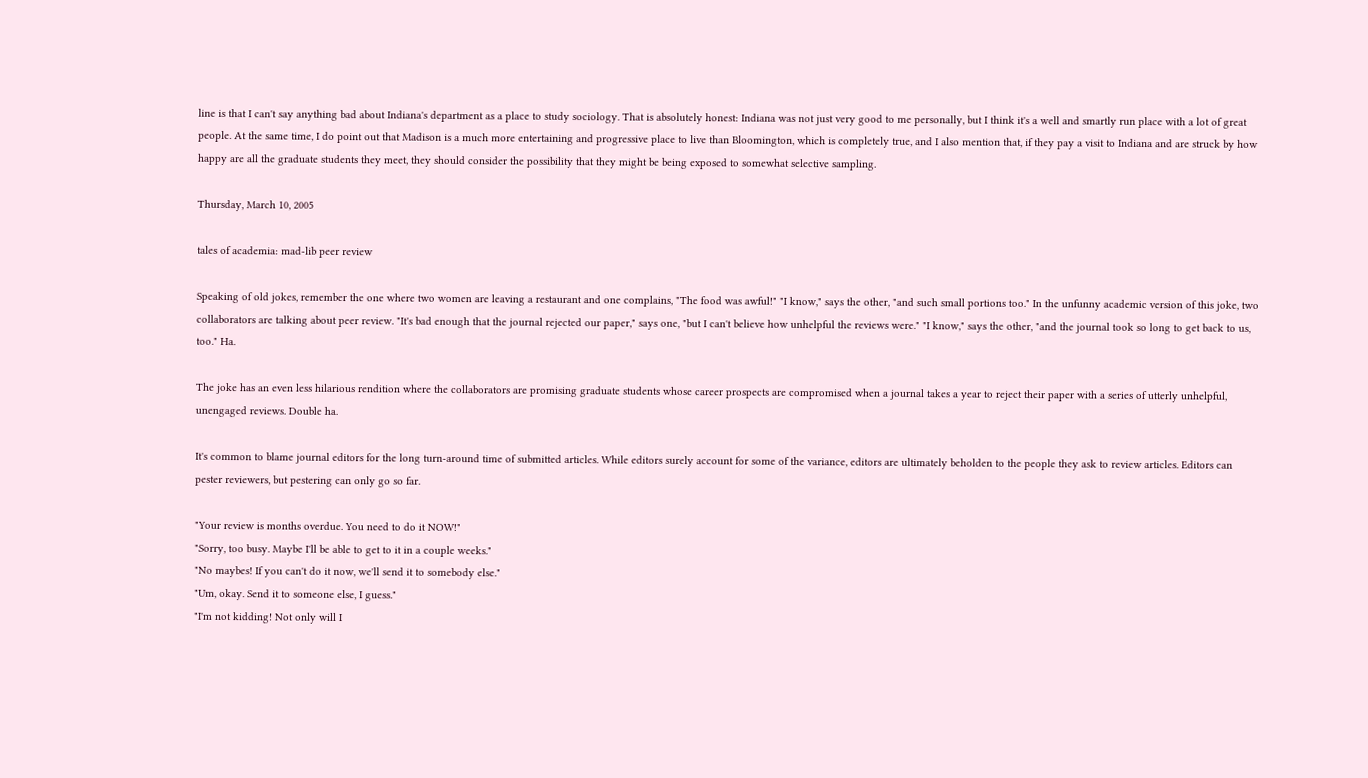line is that I can't say anything bad about Indiana's department as a place to study sociology. That is absolutely honest: Indiana was not just very good to me personally, but I think it's a well and smartly run place with a lot of great people. At the same time, I do point out that Madison is a much more entertaining and progressive place to live than Bloomington, which is completely true, and I also mention that, if they pay a visit to Indiana and are struck by how happy are all the graduate students they meet, they should consider the possibility that they might be being exposed to somewhat selective sampling.

Thursday, March 10, 2005

tales of academia: mad-lib peer review

Speaking of old jokes, remember the one where two women are leaving a restaurant and one complains, "The food was awful!" "I know," says the other, "and such small portions too." In the unfunny academic version of this joke, two collaborators are talking about peer review. "It's bad enough that the journal rejected our paper," says one, "but I can't believe how unhelpful the reviews were." "I know," says the other, "and the journal took so long to get back to us, too." Ha.

The joke has an even less hilarious rendition where the collaborators are promising graduate students whose career prospects are compromised when a journal takes a year to reject their paper with a series of utterly unhelpful, unengaged reviews. Double ha.

It's common to blame journal editors for the long turn-around time of submitted articles. While editors surely account for some of the variance, editors are ultimately beholden to the people they ask to review articles. Editors can pester reviewers, but pestering can only go so far.

"Your review is months overdue. You need to do it NOW!"
"Sorry, too busy. Maybe I'll be able to get to it in a couple weeks."
"No maybes! If you can't do it now, we'll send it to somebody else."
"Um, okay. Send it to someone else, I guess."
"I'm not kidding! Not only will I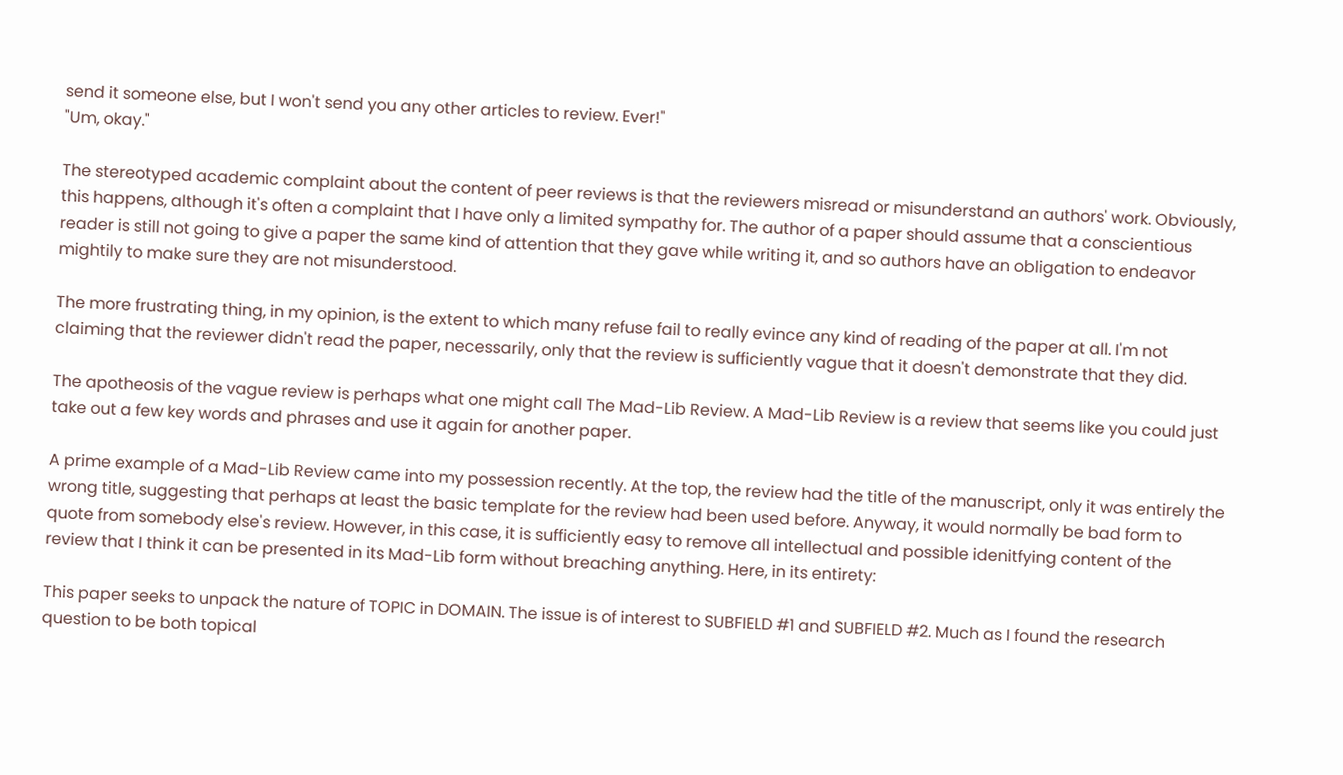send it someone else, but I won't send you any other articles to review. Ever!"
"Um, okay."

The stereotyped academic complaint about the content of peer reviews is that the reviewers misread or misunderstand an authors' work. Obviously, this happens, although it's often a complaint that I have only a limited sympathy for. The author of a paper should assume that a conscientious reader is still not going to give a paper the same kind of attention that they gave while writing it, and so authors have an obligation to endeavor mightily to make sure they are not misunderstood.

The more frustrating thing, in my opinion, is the extent to which many refuse fail to really evince any kind of reading of the paper at all. I'm not claiming that the reviewer didn't read the paper, necessarily, only that the review is sufficiently vague that it doesn't demonstrate that they did.

The apotheosis of the vague review is perhaps what one might call The Mad-Lib Review. A Mad-Lib Review is a review that seems like you could just take out a few key words and phrases and use it again for another paper.

A prime example of a Mad-Lib Review came into my possession recently. At the top, the review had the title of the manuscript, only it was entirely the wrong title, suggesting that perhaps at least the basic template for the review had been used before. Anyway, it would normally be bad form to quote from somebody else's review. However, in this case, it is sufficiently easy to remove all intellectual and possible idenitfying content of the review that I think it can be presented in its Mad-Lib form without breaching anything. Here, in its entirety:

This paper seeks to unpack the nature of TOPIC in DOMAIN. The issue is of interest to SUBFIELD #1 and SUBFIELD #2. Much as I found the research question to be both topical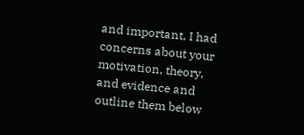and important, I had concerns about your motivation, theory, and evidence and outline them below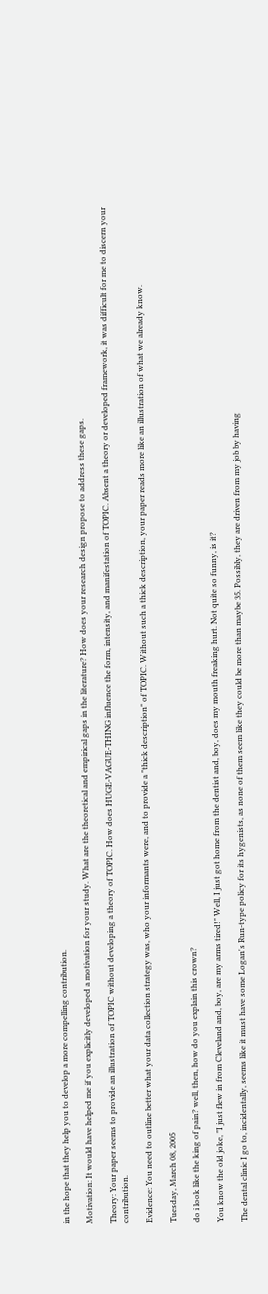in the hope that they help you to develop a more compelling contribution.

Motivation: It would have helped me if you explicitly developed a motivation for your study. What are the theoretical and empirical gaps in the literature? How does your research design propose to address these gaps.

Theory: Your paper seems to provide an illustration of TOPIC without developing a theory of TOPIC. How does HUGE-VAGUE-THING influence the form, intensity, and manifestation of TOPIC. Absent a theory or developed framework, it was difficult for me to discern your contribution.

Evidence: You need to outline better what your data collection strategy was, who your informants were, and to provide a "thick description" of TOPIC. Without such a thick description, your paper reads more like an illustration of what we already know.

Tuesday, March 08, 2005

do i look like the king of pain? well, then, how do you explain this crown?

You know the old joke, "I just flew in from Cleveland and, boy, are my arms tired!" Well, I just got home from the dentist and, boy, does my mouth freaking hurt. Not quite so funny, is it?

The dental clinic I go to, incidentally, seems like it must have some Logan's Run-type policy for its hygenists, as none of them seem like they could be more than maybe 35. Possibly, they are driven from my job by having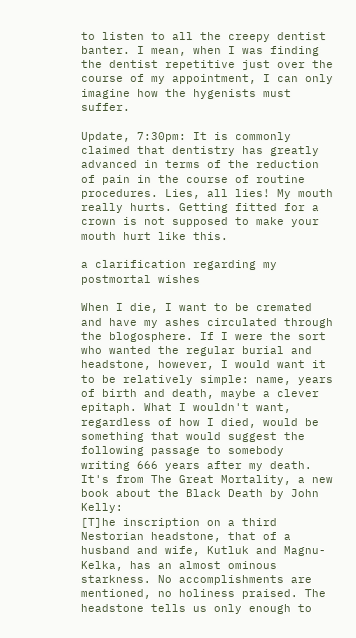to listen to all the creepy dentist banter. I mean, when I was finding the dentist repetitive just over the course of my appointment, I can only imagine how the hygenists must suffer.

Update, 7:30pm: It is commonly claimed that dentistry has greatly advanced in terms of the reduction of pain in the course of routine procedures. Lies, all lies! My mouth really hurts. Getting fitted for a crown is not supposed to make your mouth hurt like this.

a clarification regarding my postmortal wishes

When I die, I want to be cremated and have my ashes circulated through the blogosphere. If I were the sort who wanted the regular burial and headstone, however, I would want it to be relatively simple: name, years of birth and death, maybe a clever epitaph. What I wouldn't want, regardless of how I died, would be something that would suggest the following passage to somebody writing 666 years after my death. It's from The Great Mortality, a new book about the Black Death by John Kelly:
[T]he inscription on a third Nestorian headstone, that of a husband and wife, Kutluk and Magnu-Kelka, has an almost ominous starkness. No accomplishments are mentioned, no holiness praised. The headstone tells us only enough to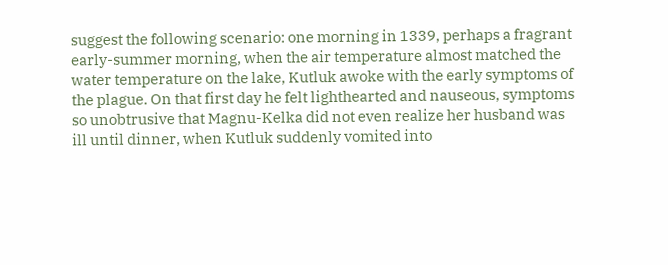suggest the following scenario: one morning in 1339, perhaps a fragrant early-summer morning, when the air temperature almost matched the water temperature on the lake, Kutluk awoke with the early symptoms of the plague. On that first day he felt lighthearted and nauseous, symptoms so unobtrusive that Magnu-Kelka did not even realize her husband was ill until dinner, when Kutluk suddenly vomited into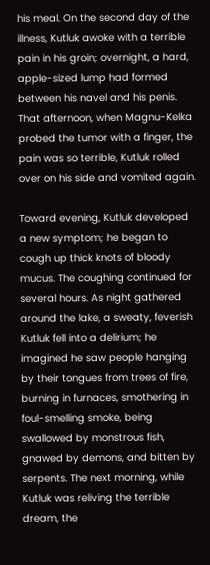his meal. On the second day of the illness, Kutluk awoke with a terrible pain in his groin; overnight, a hard, apple-sized lump had formed between his navel and his penis. That afternoon, when Magnu-Kelka probed the tumor with a finger, the pain was so terrible, Kutluk rolled over on his side and vomited again.

Toward evening, Kutluk developed a new symptom; he began to cough up thick knots of bloody mucus. The coughing continued for several hours. As night gathered around the lake, a sweaty, feverish Kutluk fell into a delirium; he imagined he saw people hanging by their tongues from trees of fire, burning in furnaces, smothering in foul-smelling smoke, being swallowed by monstrous fish, gnawed by demons, and bitten by serpents. The next morning, while Kutluk was reliving the terrible dream, the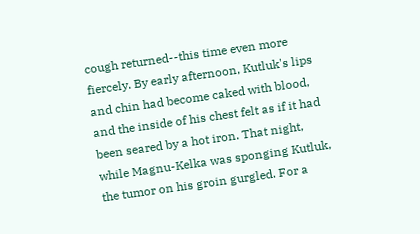cough returned--this time even more fiercely. By early afternoon, Kutluk's lips and chin had become caked with blood, and the inside of his chest felt as if it had been seared by a hot iron. That night, while Magnu-Kelka was sponging Kutluk, the tumor on his groin gurgled. For a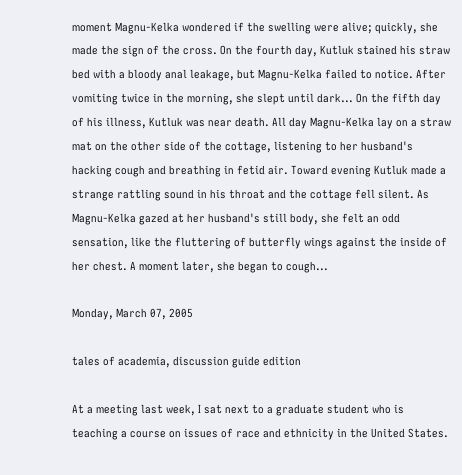moment Magnu-Kelka wondered if the swelling were alive; quickly, she made the sign of the cross. On the fourth day, Kutluk stained his straw bed with a bloody anal leakage, but Magnu-Kelka failed to notice. After vomiting twice in the morning, she slept until dark... On the fifth day of his illness, Kutluk was near death. All day Magnu-Kelka lay on a straw mat on the other side of the cottage, listening to her husband's hacking cough and breathing in fetid air. Toward evening Kutluk made a strange rattling sound in his throat and the cottage fell silent. As Magnu-Kelka gazed at her husband's still body, she felt an odd sensation, like the fluttering of butterfly wings against the inside of her chest. A moment later, she began to cough...

Monday, March 07, 2005

tales of academia, discussion guide edition

At a meeting last week, I sat next to a graduate student who is teaching a course on issues of race and ethnicity in the United States.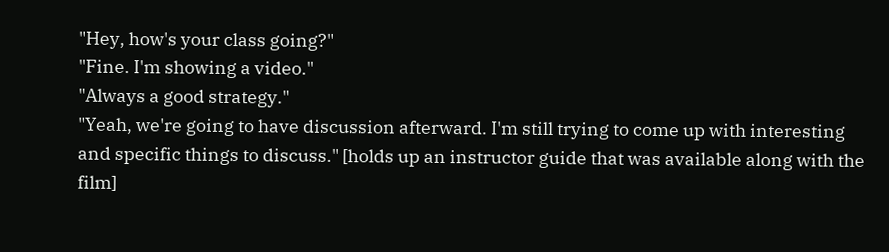"Hey, how's your class going?"
"Fine. I'm showing a video."
"Always a good strategy."
"Yeah, we're going to have discussion afterward. I'm still trying to come up with interesting and specific things to discuss." [holds up an instructor guide that was available along with the film]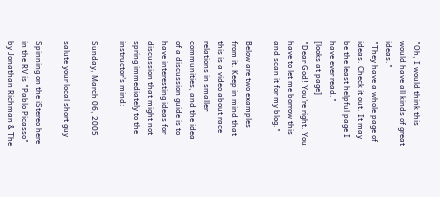"Oh, I would think this would have all kinds of great ideas."
"They have a whole page of ideas. Check it out. It may be the least helpful page I have ever read."
[looks at page]
"Dear God! You're right. You have to let me borrow this and scan it for my blog."

Below are two examples from it. Keep in mind that this is a video about race relations in smaller communities, and the idea of a discussion guide is to have interesting ideas for discussion that might not spring immediately to the instructor's mind:

Sunday, March 06, 2005

salute your local short guy

Spinning on the iStereo here in the RV is "Pablo Picasso" by Jonathan Richman & The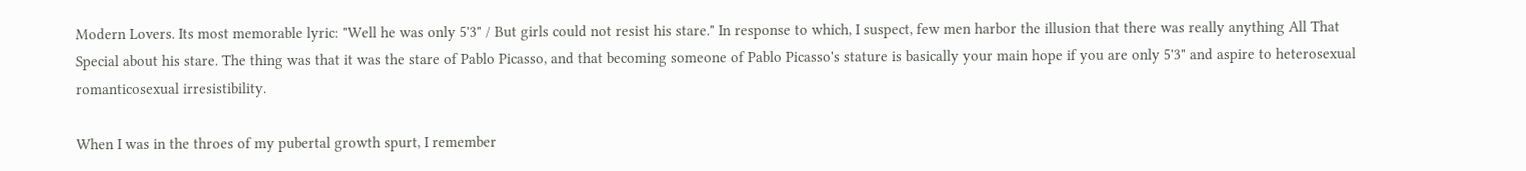Modern Lovers. Its most memorable lyric: "Well he was only 5'3" / But girls could not resist his stare." In response to which, I suspect, few men harbor the illusion that there was really anything All That Special about his stare. The thing was that it was the stare of Pablo Picasso, and that becoming someone of Pablo Picasso's stature is basically your main hope if you are only 5'3" and aspire to heterosexual romanticosexual irresistibility.

When I was in the throes of my pubertal growth spurt, I remember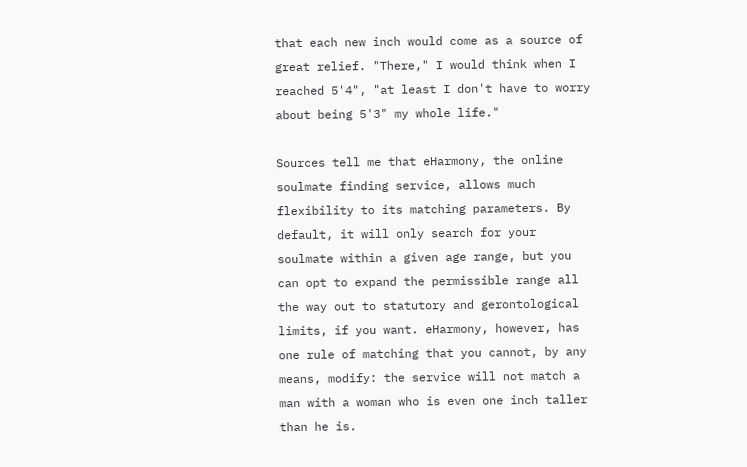that each new inch would come as a source of great relief. "There," I would think when I reached 5'4", "at least I don't have to worry about being 5'3" my whole life."

Sources tell me that eHarmony, the online soulmate finding service, allows much flexibility to its matching parameters. By default, it will only search for your soulmate within a given age range, but you can opt to expand the permissible range all the way out to statutory and gerontological limits, if you want. eHarmony, however, has one rule of matching that you cannot, by any means, modify: the service will not match a man with a woman who is even one inch taller than he is.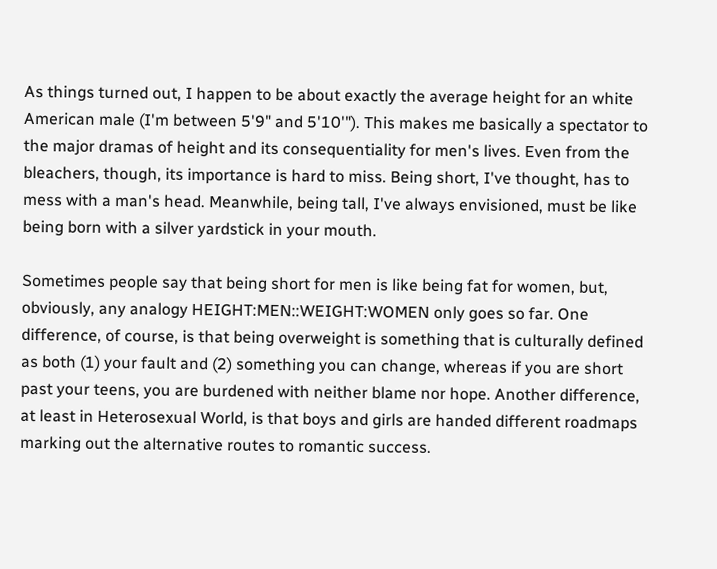As things turned out, I happen to be about exactly the average height for an white American male (I'm between 5'9" and 5'10'"). This makes me basically a spectator to the major dramas of height and its consequentiality for men's lives. Even from the bleachers, though, its importance is hard to miss. Being short, I've thought, has to mess with a man's head. Meanwhile, being tall, I've always envisioned, must be like being born with a silver yardstick in your mouth.

Sometimes people say that being short for men is like being fat for women, but, obviously, any analogy HEIGHT:MEN::WEIGHT:WOMEN only goes so far. One difference, of course, is that being overweight is something that is culturally defined as both (1) your fault and (2) something you can change, whereas if you are short past your teens, you are burdened with neither blame nor hope. Another difference, at least in Heterosexual World, is that boys and girls are handed different roadmaps marking out the alternative routes to romantic success.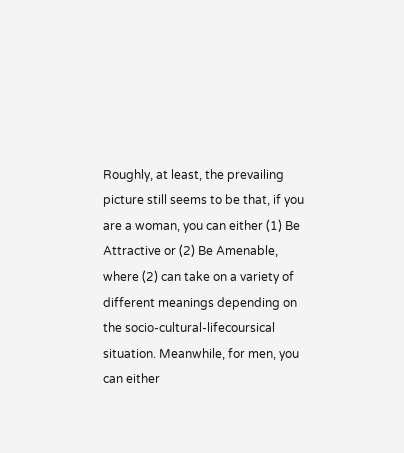Roughly, at least, the prevailing picture still seems to be that, if you are a woman, you can either (1) Be Attractive or (2) Be Amenable, where (2) can take on a variety of different meanings depending on the socio-cultural-lifecoursical situation. Meanwhile, for men, you can either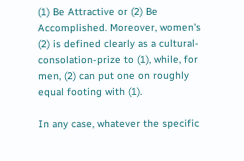(1) Be Attractive or (2) Be Accomplished. Moreover, women's (2) is defined clearly as a cultural-consolation-prize to (1), while, for men, (2) can put one on roughly equal footing with (1).

In any case, whatever the specific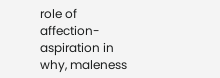role of affection-aspiration in why, maleness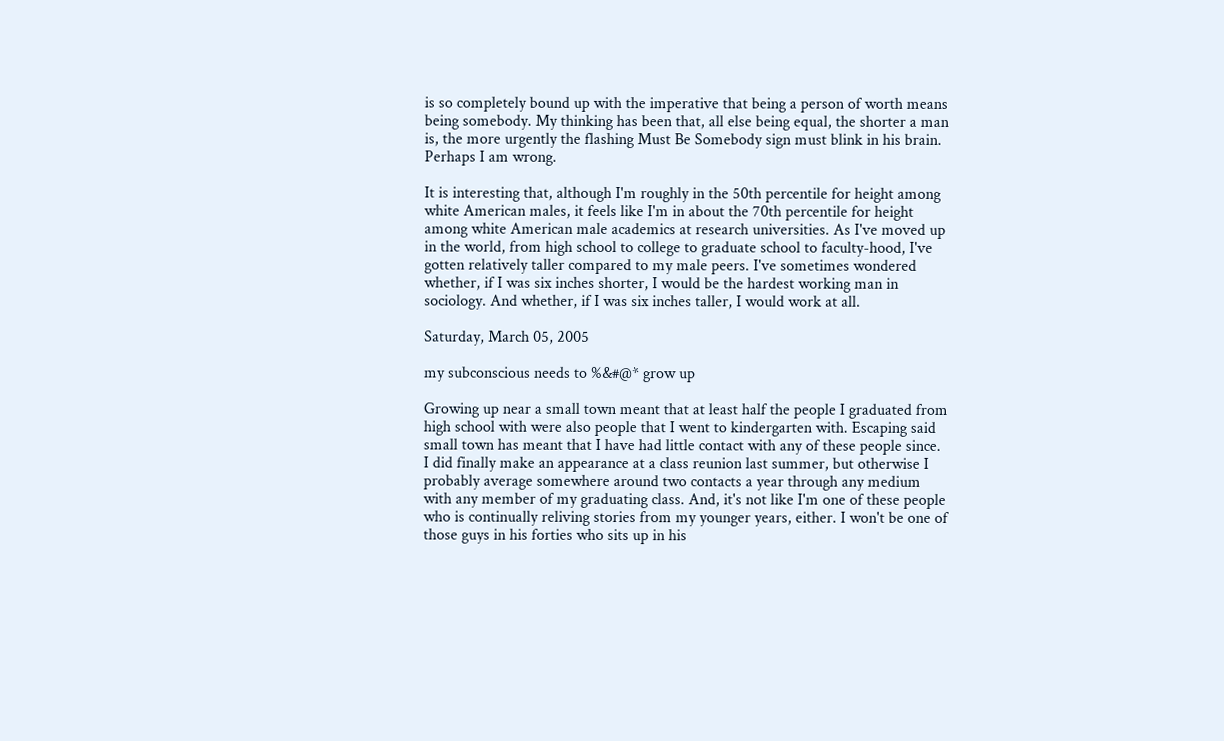is so completely bound up with the imperative that being a person of worth means being somebody. My thinking has been that, all else being equal, the shorter a man is, the more urgently the flashing Must Be Somebody sign must blink in his brain. Perhaps I am wrong.

It is interesting that, although I'm roughly in the 50th percentile for height among white American males, it feels like I'm in about the 70th percentile for height among white American male academics at research universities. As I've moved up in the world, from high school to college to graduate school to faculty-hood, I've gotten relatively taller compared to my male peers. I've sometimes wondered whether, if I was six inches shorter, I would be the hardest working man in sociology. And whether, if I was six inches taller, I would work at all.

Saturday, March 05, 2005

my subconscious needs to %&#@* grow up

Growing up near a small town meant that at least half the people I graduated from high school with were also people that I went to kindergarten with. Escaping said small town has meant that I have had little contact with any of these people since. I did finally make an appearance at a class reunion last summer, but otherwise I probably average somewhere around two contacts a year through any medium with any member of my graduating class. And, it's not like I'm one of these people who is continually reliving stories from my younger years, either. I won't be one of those guys in his forties who sits up in his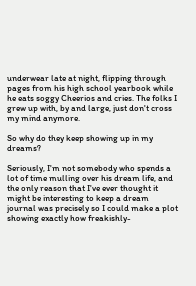underwear late at night, flipping through pages from his high school yearbook while he eats soggy Cheerios and cries. The folks I grew up with, by and large, just don't cross my mind anymore.

So why do they keep showing up in my dreams?

Seriously, I'm not somebody who spends a lot of time mulling over his dream life, and the only reason that I've ever thought it might be interesting to keep a dream journal was precisely so I could make a plot showing exactly how freakishly-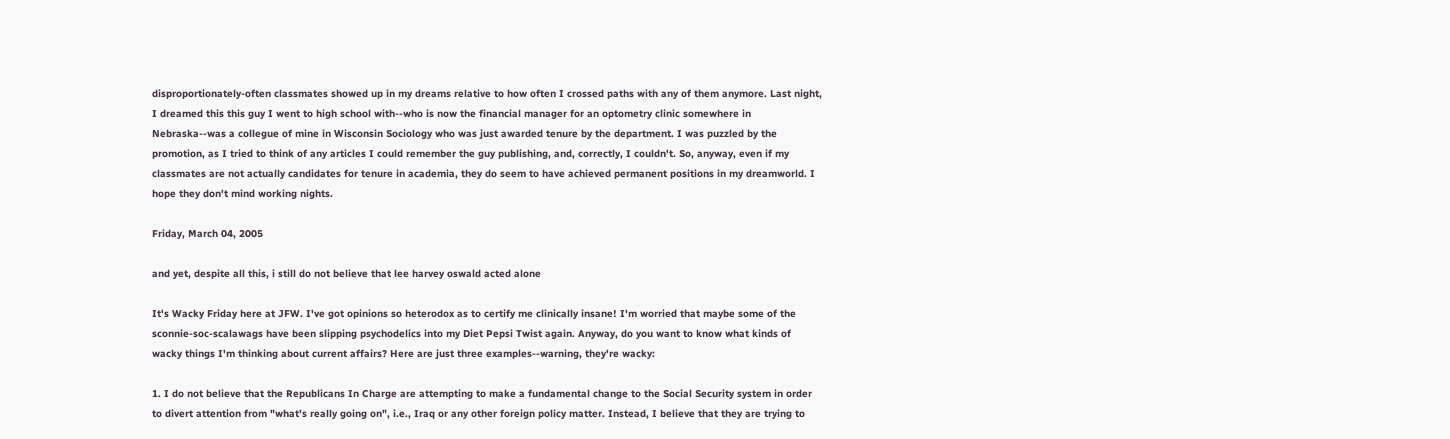disproportionately-often classmates showed up in my dreams relative to how often I crossed paths with any of them anymore. Last night, I dreamed this this guy I went to high school with--who is now the financial manager for an optometry clinic somewhere in Nebraska--was a collegue of mine in Wisconsin Sociology who was just awarded tenure by the department. I was puzzled by the promotion, as I tried to think of any articles I could remember the guy publishing, and, correctly, I couldn't. So, anyway, even if my classmates are not actually candidates for tenure in academia, they do seem to have achieved permanent positions in my dreamworld. I hope they don't mind working nights.

Friday, March 04, 2005

and yet, despite all this, i still do not believe that lee harvey oswald acted alone

It's Wacky Friday here at JFW. I've got opinions so heterodox as to certify me clinically insane! I'm worried that maybe some of the sconnie-soc-scalawags have been slipping psychodelics into my Diet Pepsi Twist again. Anyway, do you want to know what kinds of wacky things I'm thinking about current affairs? Here are just three examples--warning, they're wacky:

1. I do not believe that the Republicans In Charge are attempting to make a fundamental change to the Social Security system in order to divert attention from "what's really going on", i.e., Iraq or any other foreign policy matter. Instead, I believe that they are trying to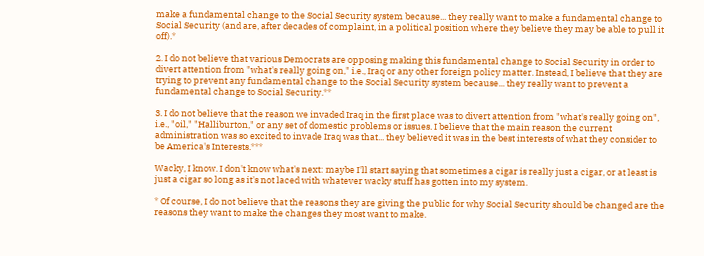make a fundamental change to the Social Security system because... they really want to make a fundamental change to Social Security (and are, after decades of complaint, in a political position where they believe they may be able to pull it off).*

2. I do not believe that various Democrats are opposing making this fundamental change to Social Security in order to divert attention from "what's really going on," i.e., Iraq or any other foreign policy matter. Instead, I believe that they are trying to prevent any fundamental change to the Social Security system because... they really want to prevent a fundamental change to Social Security.**

3. I do not believe that the reason we invaded Iraq in the first place was to divert attention from "what's really going on", i.e., "oil," "Halliburton," or any set of domestic problems or issues. I believe that the main reason the current administration was so excited to invade Iraq was that... they believed it was in the best interests of what they consider to be America's Interests.***

Wacky, I know. I don't know what's next: maybe I'll start saying that sometimes a cigar is really just a cigar, or at least is just a cigar so long as it's not laced with whatever wacky stuff has gotten into my system.

* Of course, I do not believe that the reasons they are giving the public for why Social Security should be changed are the reasons they want to make the changes they most want to make.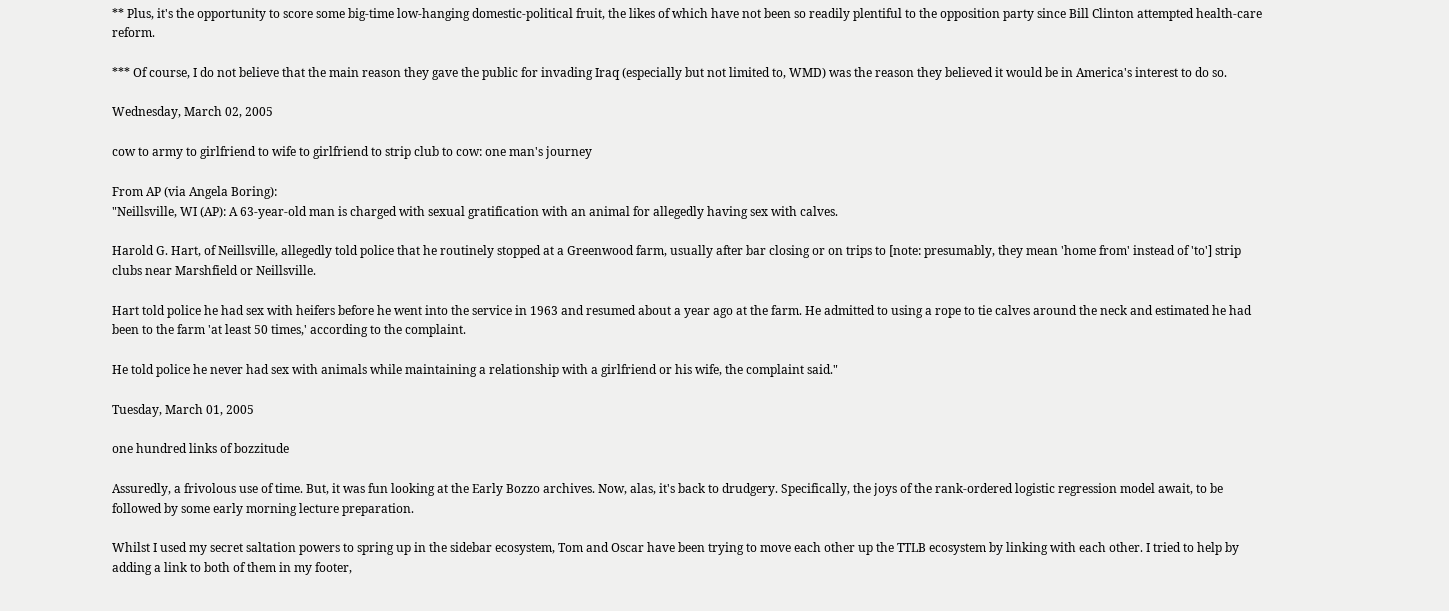** Plus, it's the opportunity to score some big-time low-hanging domestic-political fruit, the likes of which have not been so readily plentiful to the opposition party since Bill Clinton attempted health-care reform.

*** Of course, I do not believe that the main reason they gave the public for invading Iraq (especially but not limited to, WMD) was the reason they believed it would be in America's interest to do so.

Wednesday, March 02, 2005

cow to army to girlfriend to wife to girlfriend to strip club to cow: one man's journey

From AP (via Angela Boring):
"Neillsville, WI (AP): A 63-year-old man is charged with sexual gratification with an animal for allegedly having sex with calves.

Harold G. Hart, of Neillsville, allegedly told police that he routinely stopped at a Greenwood farm, usually after bar closing or on trips to [note: presumably, they mean 'home from' instead of 'to'] strip clubs near Marshfield or Neillsville.

Hart told police he had sex with heifers before he went into the service in 1963 and resumed about a year ago at the farm. He admitted to using a rope to tie calves around the neck and estimated he had been to the farm 'at least 50 times,' according to the complaint.

He told police he never had sex with animals while maintaining a relationship with a girlfriend or his wife, the complaint said."

Tuesday, March 01, 2005

one hundred links of bozzitude

Assuredly, a frivolous use of time. But, it was fun looking at the Early Bozzo archives. Now, alas, it's back to drudgery. Specifically, the joys of the rank-ordered logistic regression model await, to be followed by some early morning lecture preparation.

Whilst I used my secret saltation powers to spring up in the sidebar ecosystem, Tom and Oscar have been trying to move each other up the TTLB ecosystem by linking with each other. I tried to help by adding a link to both of them in my footer,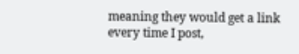meaning they would get a link every time I post,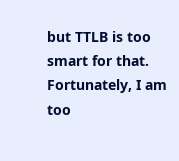but TTLB is too smart for that. Fortunately, I am too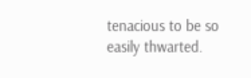tenacious to be so easily thwarted.